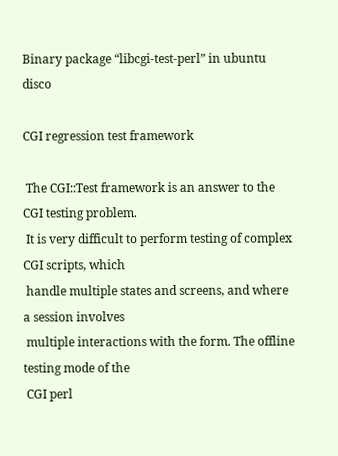Binary package “libcgi-test-perl” in ubuntu disco

CGI regression test framework

 The CGI::Test framework is an answer to the CGI testing problem.
 It is very difficult to perform testing of complex CGI scripts, which
 handle multiple states and screens, and where a session involves
 multiple interactions with the form. The offline testing mode of the
 CGI perl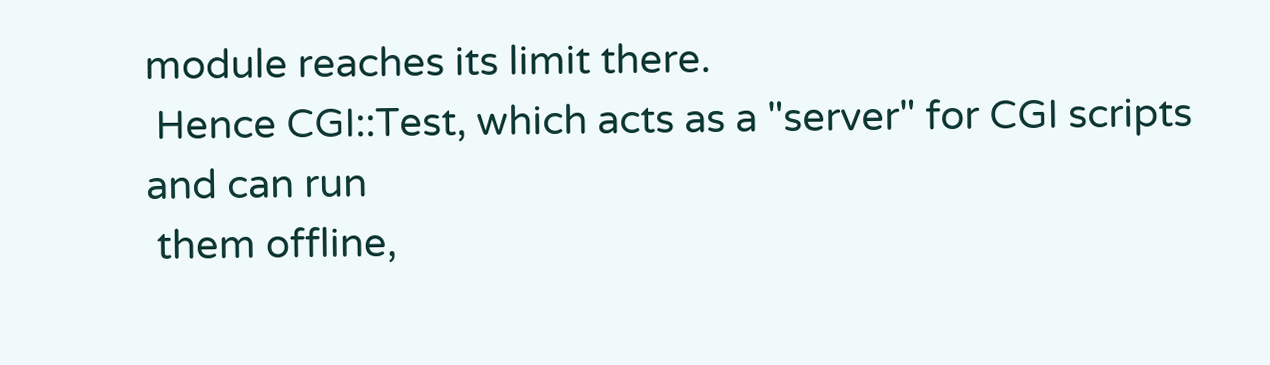module reaches its limit there.
 Hence CGI::Test, which acts as a "server" for CGI scripts and can run
 them offline,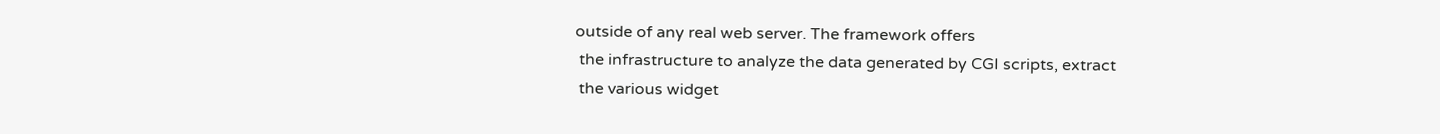outside of any real web server. The framework offers
 the infrastructure to analyze the data generated by CGI scripts, extract
 the various widget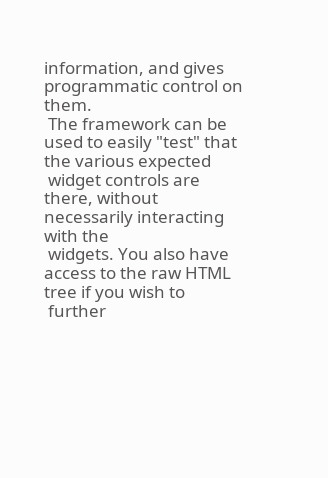information, and gives programmatic control on them.
 The framework can be used to easily "test" that the various expected
 widget controls are there, without necessarily interacting with the
 widgets. You also have access to the raw HTML tree if you wish to
 further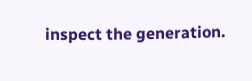inspect the generation.